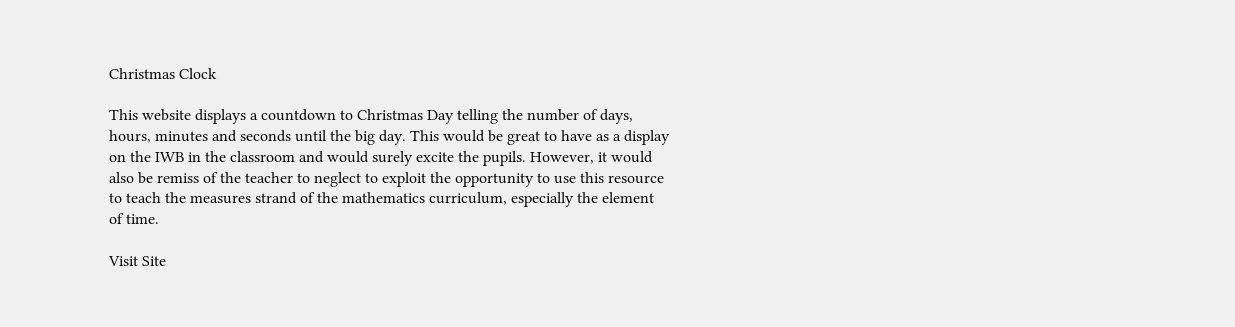Christmas Clock

This website displays a countdown to Christmas Day telling the number of days, hours, minutes and seconds until the big day. This would be great to have as a display on the IWB in the classroom and would surely excite the pupils. However, it would also be remiss of the teacher to neglect to exploit the opportunity to use this resource to teach the measures strand of the mathematics curriculum, especially the element of time.

Visit Site